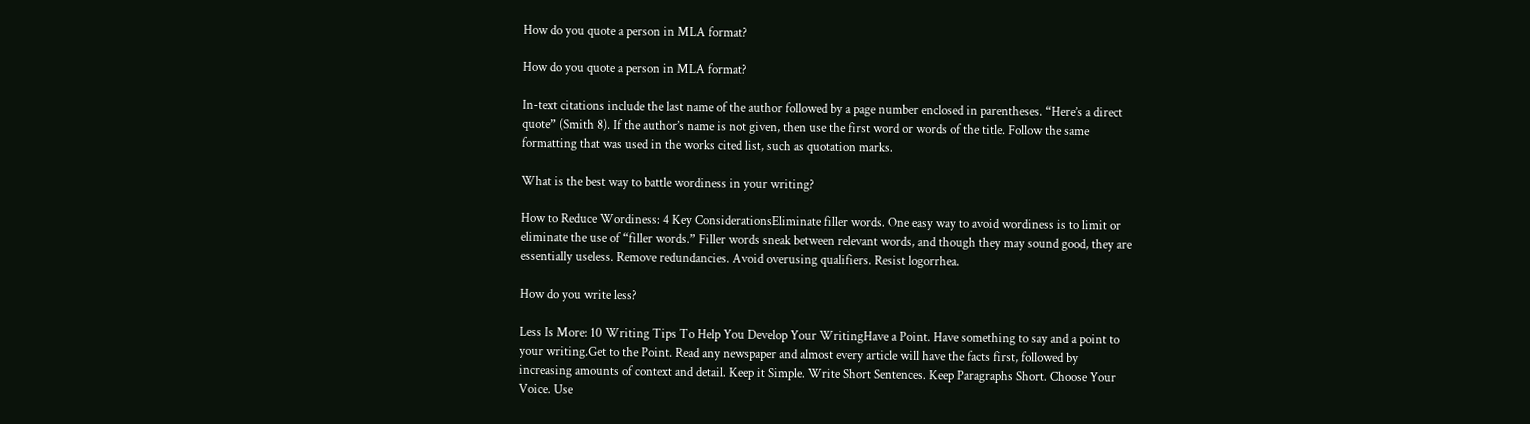How do you quote a person in MLA format?

How do you quote a person in MLA format?

In-text citations include the last name of the author followed by a page number enclosed in parentheses. “Here’s a direct quote” (Smith 8). If the author’s name is not given, then use the first word or words of the title. Follow the same formatting that was used in the works cited list, such as quotation marks.

What is the best way to battle wordiness in your writing?

How to Reduce Wordiness: 4 Key ConsiderationsEliminate filler words. One easy way to avoid wordiness is to limit or eliminate the use of “filler words.” Filler words sneak between relevant words, and though they may sound good, they are essentially useless. Remove redundancies. Avoid overusing qualifiers. Resist logorrhea.

How do you write less?

Less Is More: 10 Writing Tips To Help You Develop Your WritingHave a Point. Have something to say and a point to your writing.Get to the Point. Read any newspaper and almost every article will have the facts first, followed by increasing amounts of context and detail. Keep it Simple. Write Short Sentences. Keep Paragraphs Short. Choose Your Voice. Use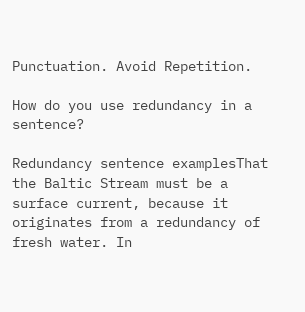Punctuation. Avoid Repetition.

How do you use redundancy in a sentence?

Redundancy sentence examplesThat the Baltic Stream must be a surface current, because it originates from a redundancy of fresh water. In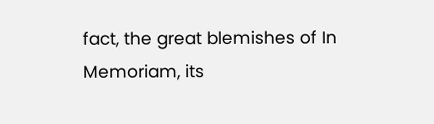fact, the great blemishes of In Memoriam, its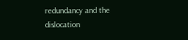redundancy and the dislocation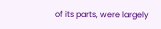of its parts, were largely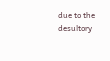due to the desultory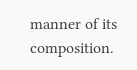manner of its composition.